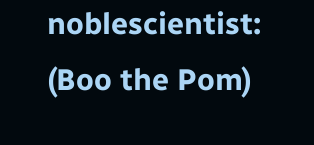noblescientist: (Boo the Pom)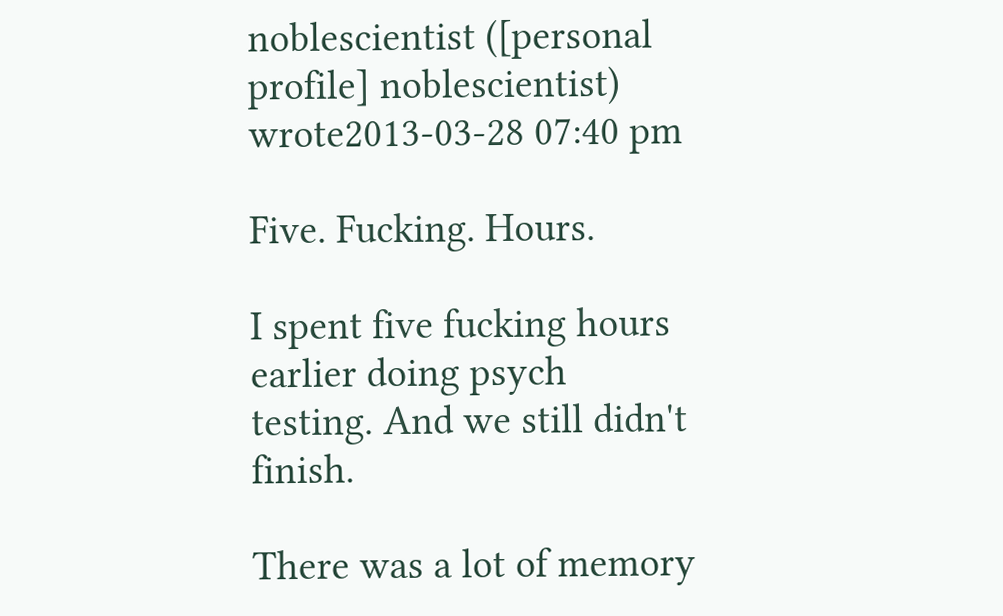noblescientist ([personal profile] noblescientist) wrote2013-03-28 07:40 pm

Five. Fucking. Hours.

I spent five fucking hours earlier doing psych testing. And we still didn't finish.

There was a lot of memory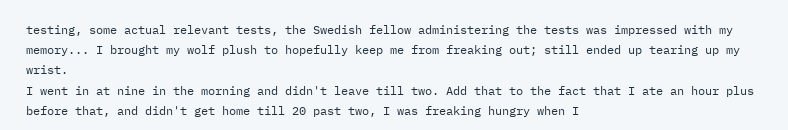testing, some actual relevant tests, the Swedish fellow administering the tests was impressed with my memory... I brought my wolf plush to hopefully keep me from freaking out; still ended up tearing up my wrist.
I went in at nine in the morning and didn't leave till two. Add that to the fact that I ate an hour plus before that, and didn't get home till 20 past two, I was freaking hungry when I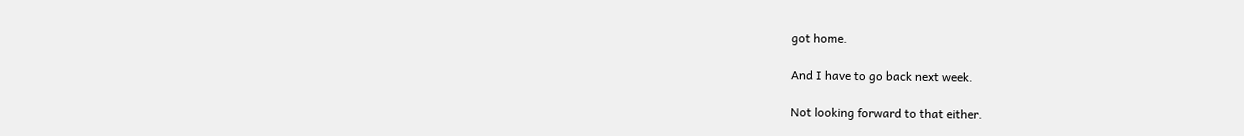got home.

And I have to go back next week.

Not looking forward to that either.